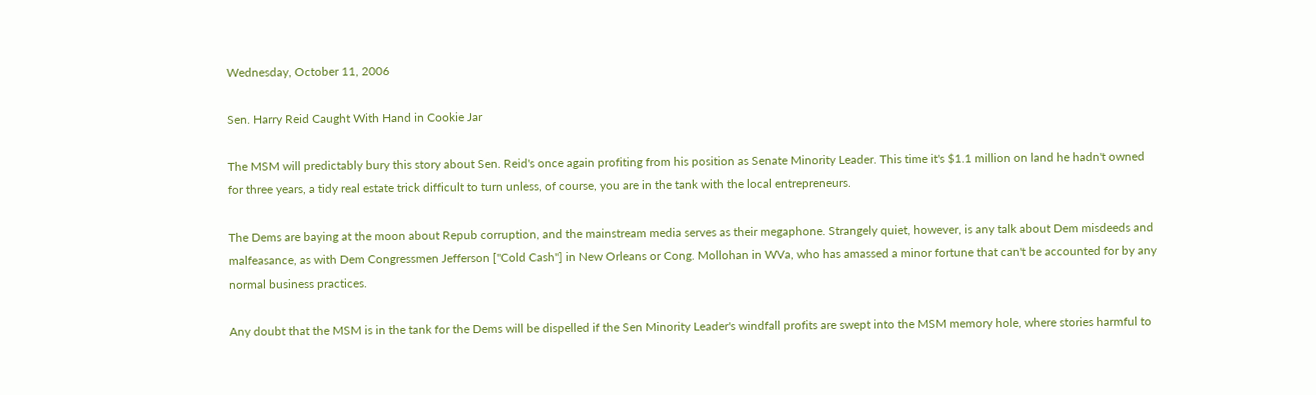Wednesday, October 11, 2006

Sen. Harry Reid Caught With Hand in Cookie Jar

The MSM will predictably bury this story about Sen. Reid's once again profiting from his position as Senate Minority Leader. This time it's $1.1 million on land he hadn't owned for three years, a tidy real estate trick difficult to turn unless, of course, you are in the tank with the local entrepreneurs.

The Dems are baying at the moon about Repub corruption, and the mainstream media serves as their megaphone. Strangely quiet, however, is any talk about Dem misdeeds and malfeasance, as with Dem Congressmen Jefferson ["Cold Cash"] in New Orleans or Cong. Mollohan in WVa, who has amassed a minor fortune that can't be accounted for by any normal business practices.

Any doubt that the MSM is in the tank for the Dems will be dispelled if the Sen Minority Leader's windfall profits are swept into the MSM memory hole, where stories harmful to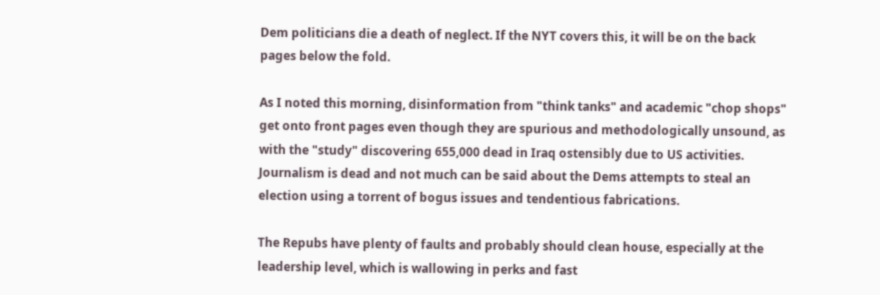Dem politicians die a death of neglect. If the NYT covers this, it will be on the back pages below the fold.

As I noted this morning, disinformation from "think tanks" and academic "chop shops" get onto front pages even though they are spurious and methodologically unsound, as with the "study" discovering 655,000 dead in Iraq ostensibly due to US activities. Journalism is dead and not much can be said about the Dems attempts to steal an election using a torrent of bogus issues and tendentious fabrications.

The Repubs have plenty of faults and probably should clean house, especially at the leadership level, which is wallowing in perks and fast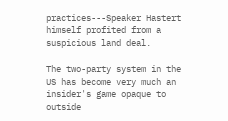practices---Speaker Hastert himself profited from a suspicious land deal.

The two-party system in the US has become very much an insider's game opaque to outside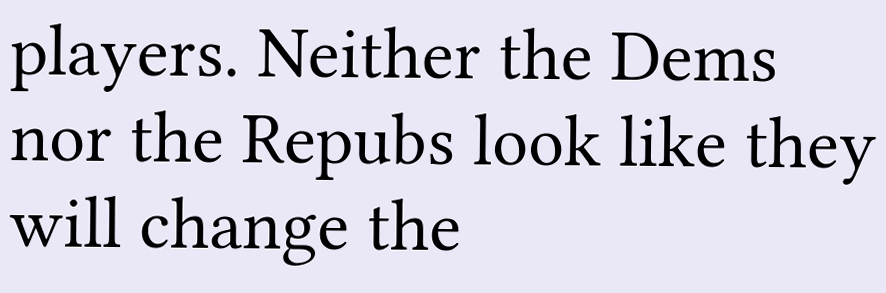players. Neither the Dems nor the Repubs look like they will change the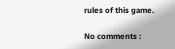rules of this game.

No comments :